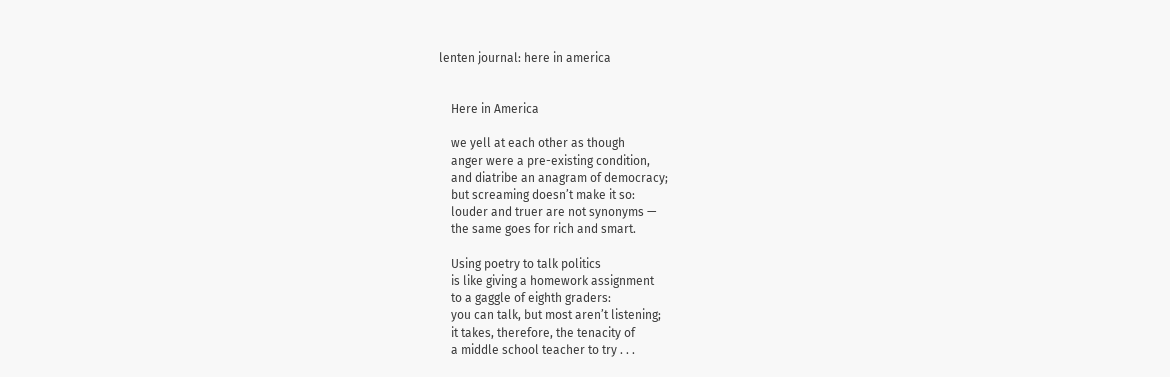lenten journal: here in america


    Here in America

    we yell at each other as though
    anger were a pre-existing condition,
    and diatribe an anagram of democracy;
    but screaming doesn’t make it so:
    louder and truer are not synonyms —
    the same goes for rich and smart.

    Using poetry to talk politics
    is like giving a homework assignment
    to a gaggle of eighth graders:
    you can talk, but most aren’t listening;
    it takes, therefore, the tenacity of
    a middle school teacher to try . . .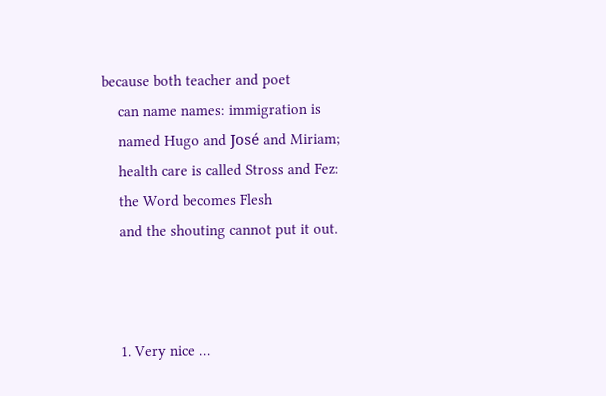because both teacher and poet
    can name names: immigration is
    named Hugo and José and Miriam;
    health care is called Stross and Fez:
    the Word becomes Flesh
    and the shouting cannot put it out.



    1. Very nice …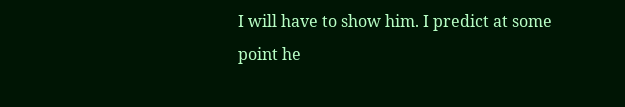I will have to show him. I predict at some point he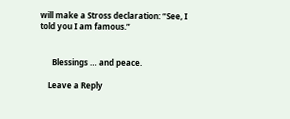will make a Stross declaration: “See, I told you I am famous.”


      Blessings … and peace.

    Leave a Reply